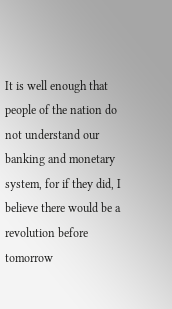It is well enough that people of the nation do not understand our banking and monetary system, for if they did, I believe there would be a revolution before tomorrow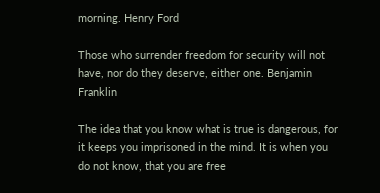morning. Henry Ford

Those who surrender freedom for security will not have, nor do they deserve, either one. Benjamin Franklin

The idea that you know what is true is dangerous, for it keeps you imprisoned in the mind. It is when you do not know, that you are free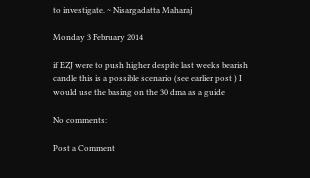to investigate. ~ Nisargadatta Maharaj

Monday 3 February 2014

if EZJ were to push higher despite last weeks bearish candle this is a possible scenario (see earlier post ) I would use the basing on the 30 dma as a guide

No comments:

Post a Comment